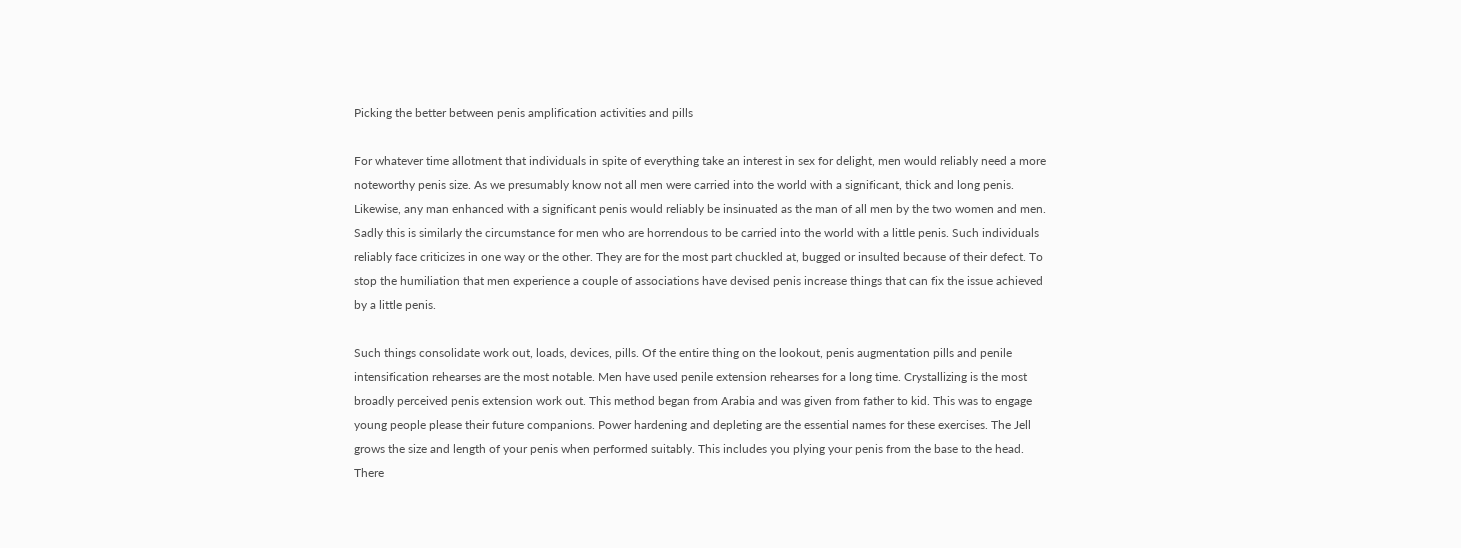Picking the better between penis amplification activities and pills

For whatever time allotment that individuals in spite of everything take an interest in sex for delight, men would reliably need a more noteworthy penis size. As we presumably know not all men were carried into the world with a significant, thick and long penis. Likewise, any man enhanced with a significant penis would reliably be insinuated as the man of all men by the two women and men. Sadly this is similarly the circumstance for men who are horrendous to be carried into the world with a little penis. Such individuals reliably face criticizes in one way or the other. They are for the most part chuckled at, bugged or insulted because of their defect. To stop the humiliation that men experience a couple of associations have devised penis increase things that can fix the issue achieved by a little penis.

Such things consolidate work out, loads, devices, pills. Of the entire thing on the lookout, penis augmentation pills and penile intensification rehearses are the most notable. Men have used penile extension rehearses for a long time. Crystallizing is the most broadly perceived penis extension work out. This method began from Arabia and was given from father to kid. This was to engage young people please their future companions. Power hardening and depleting are the essential names for these exercises. The Jell grows the size and length of your penis when performed suitably. This includes you plying your penis from the base to the head. There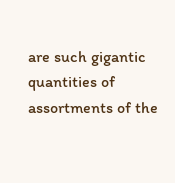are such gigantic quantities of assortments of the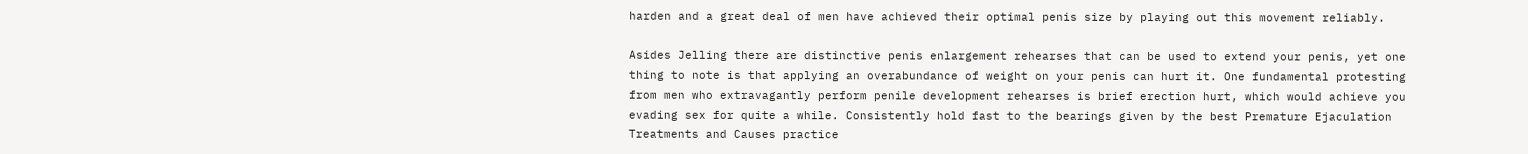harden and a great deal of men have achieved their optimal penis size by playing out this movement reliably.

Asides Jelling there are distinctive penis enlargement rehearses that can be used to extend your penis, yet one thing to note is that applying an overabundance of weight on your penis can hurt it. One fundamental protesting from men who extravagantly perform penile development rehearses is brief erection hurt, which would achieve you evading sex for quite a while. Consistently hold fast to the bearings given by the best Premature Ejaculation Treatments and Causes practice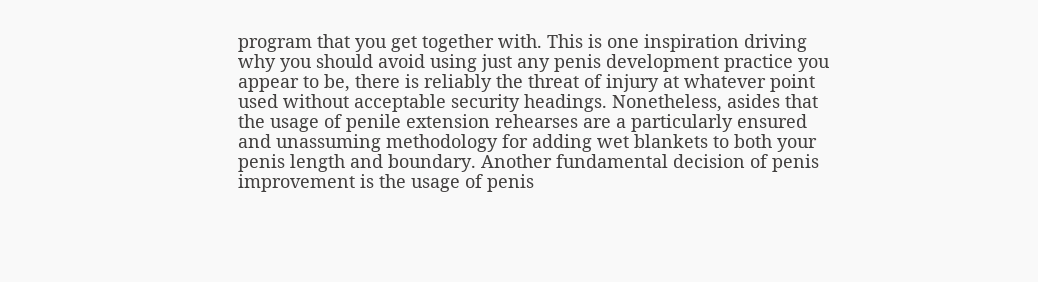program that you get together with. This is one inspiration driving why you should avoid using just any penis development practice you appear to be, there is reliably the threat of injury at whatever point used without acceptable security headings. Nonetheless, asides that the usage of penile extension rehearses are a particularly ensured and unassuming methodology for adding wet blankets to both your penis length and boundary. Another fundamental decision of penis improvement is the usage of penis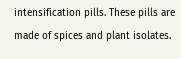intensification pills. These pills are made of spices and plant isolates.